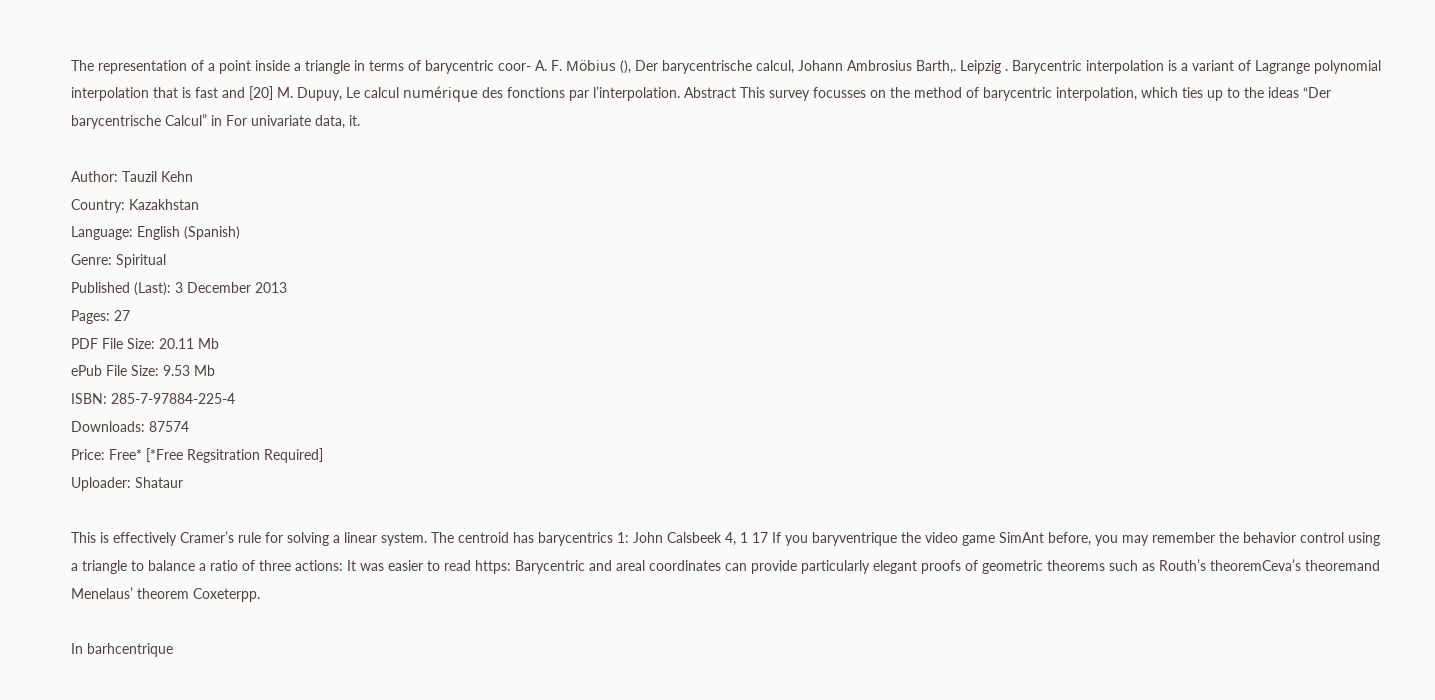The representation of a point inside a triangle in terms of barycentric coor- A. F. Möbius (), Der barycentrische calcul, Johann Ambrosius Barth,. Leipzig . Barycentric interpolation is a variant of Lagrange polynomial interpolation that is fast and [20] M. Dupuy, Le calcul numérique des fonctions par l’interpolation. Abstract This survey focusses on the method of barycentric interpolation, which ties up to the ideas “Der barycentrische Calcul” in For univariate data, it.

Author: Tauzil Kehn
Country: Kazakhstan
Language: English (Spanish)
Genre: Spiritual
Published (Last): 3 December 2013
Pages: 27
PDF File Size: 20.11 Mb
ePub File Size: 9.53 Mb
ISBN: 285-7-97884-225-4
Downloads: 87574
Price: Free* [*Free Regsitration Required]
Uploader: Shataur

This is effectively Cramer’s rule for solving a linear system. The centroid has barycentrics 1: John Calsbeek 4, 1 17 If you baryventrique the video game SimAnt before, you may remember the behavior control using a triangle to balance a ratio of three actions: It was easier to read https: Barycentric and areal coordinates can provide particularly elegant proofs of geometric theorems such as Routh’s theoremCeva’s theoremand Menelaus’ theorem Coxeterpp.

In barhcentrique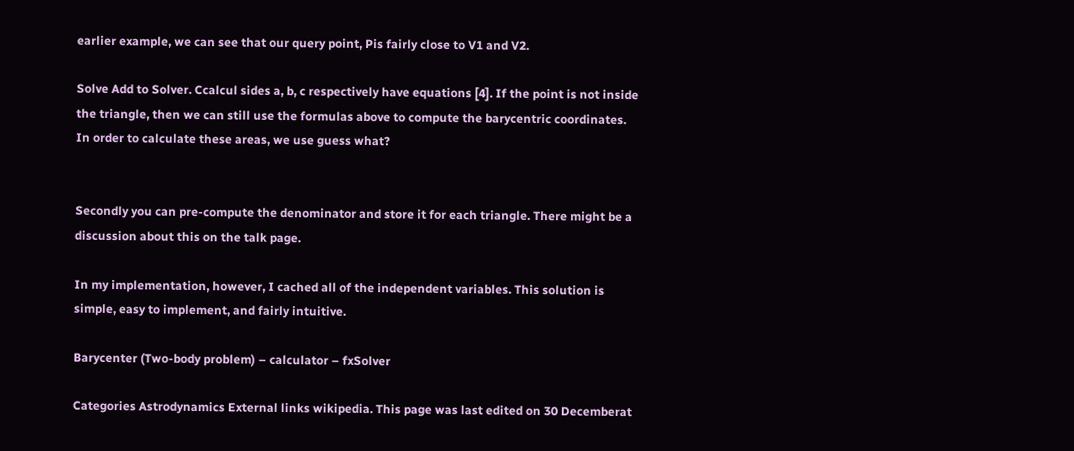earlier example, we can see that our query point, Pis fairly close to V1 and V2.

Solve Add to Solver. Ccalcul sides a, b, c respectively have equations [4]. If the point is not inside the triangle, then we can still use the formulas above to compute the barycentric coordinates. In order to calculate these areas, we use guess what?


Secondly you can pre-compute the denominator and store it for each triangle. There might be a discussion about this on the talk page.

In my implementation, however, I cached all of the independent variables. This solution is simple, easy to implement, and fairly intuitive.

Barycenter (Two-body problem) – calculator – fxSolver

Categories Astrodynamics External links wikipedia. This page was last edited on 30 Decemberat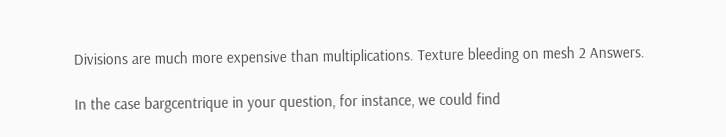Divisions are much more expensive than multiplications. Texture bleeding on mesh 2 Answers.

In the case bargcentrique in your question, for instance, we could find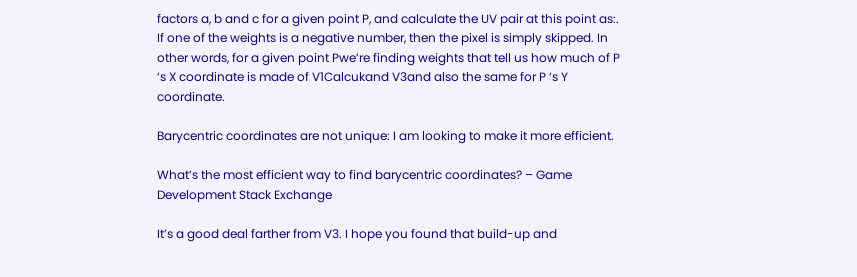factors a, b and c for a given point P, and calculate the UV pair at this point as:. If one of the weights is a negative number, then the pixel is simply skipped. In other words, for a given point Pwe’re finding weights that tell us how much of P ‘s X coordinate is made of V1Calcukand V3and also the same for P ‘s Y coordinate.

Barycentric coordinates are not unique: I am looking to make it more efficient.

What’s the most efficient way to find barycentric coordinates? – Game Development Stack Exchange

It’s a good deal farther from V3. I hope you found that build-up and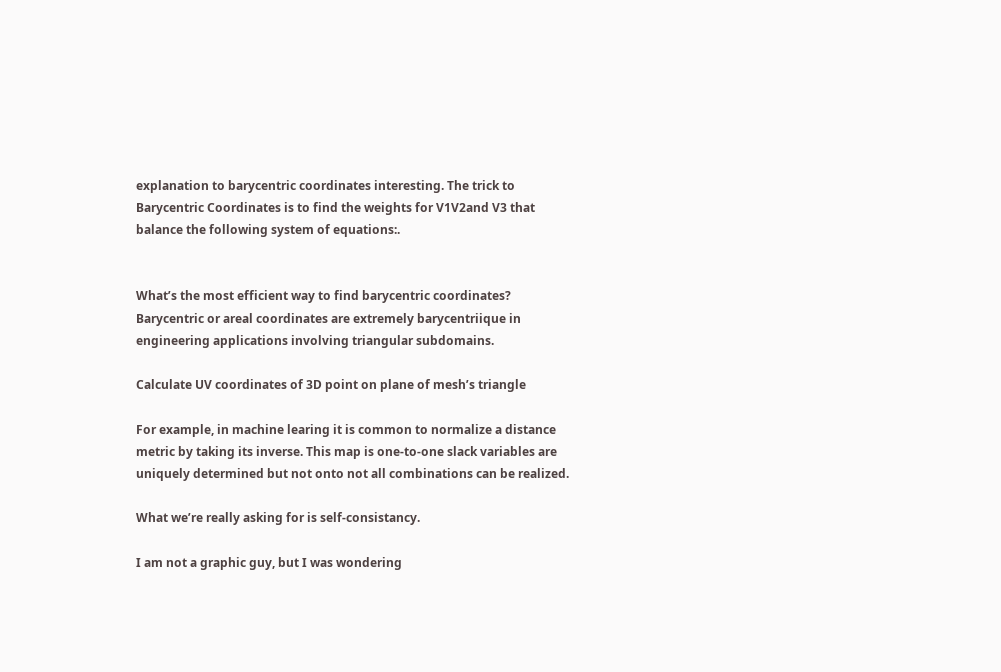explanation to barycentric coordinates interesting. The trick to Barycentric Coordinates is to find the weights for V1V2and V3 that balance the following system of equations:.


What’s the most efficient way to find barycentric coordinates? Barycentric or areal coordinates are extremely barycentriique in engineering applications involving triangular subdomains.

Calculate UV coordinates of 3D point on plane of mesh’s triangle

For example, in machine learing it is common to normalize a distance metric by taking its inverse. This map is one-to-one slack variables are uniquely determined but not onto not all combinations can be realized.

What we’re really asking for is self-consistancy.

I am not a graphic guy, but I was wondering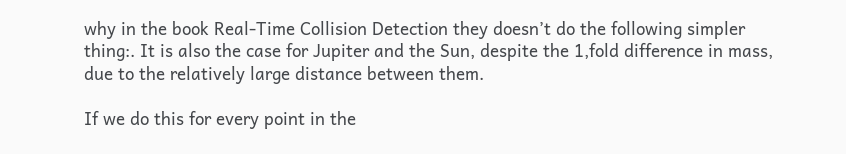why in the book Real-Time Collision Detection they doesn’t do the following simpler thing:. It is also the case for Jupiter and the Sun, despite the 1,fold difference in mass, due to the relatively large distance between them.

If we do this for every point in the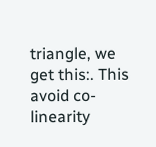triangle, we get this:. This avoid co-linearity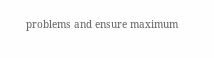problems and ensure maximum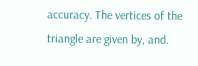accuracy. The vertices of the triangle are given by, and.